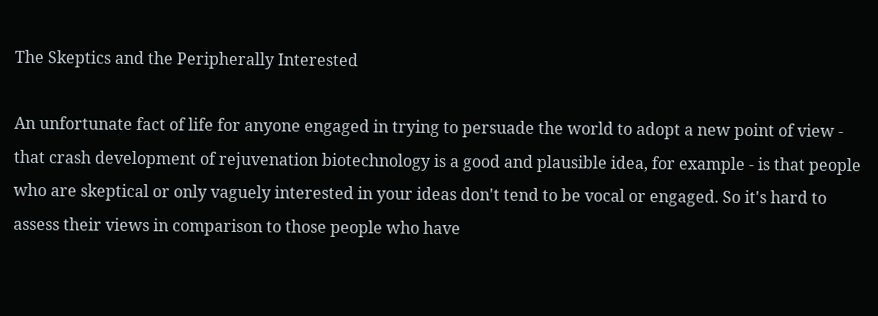The Skeptics and the Peripherally Interested

An unfortunate fact of life for anyone engaged in trying to persuade the world to adopt a new point of view - that crash development of rejuvenation biotechnology is a good and plausible idea, for example - is that people who are skeptical or only vaguely interested in your ideas don't tend to be vocal or engaged. So it's hard to assess their views in comparison to those people who have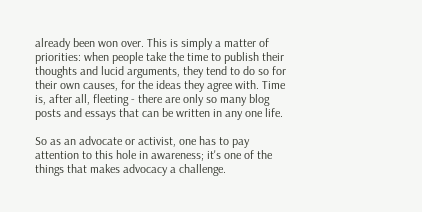already been won over. This is simply a matter of priorities: when people take the time to publish their thoughts and lucid arguments, they tend to do so for their own causes, for the ideas they agree with. Time is, after all, fleeting - there are only so many blog posts and essays that can be written in any one life.

So as an advocate or activist, one has to pay attention to this hole in awareness; it's one of the things that makes advocacy a challenge.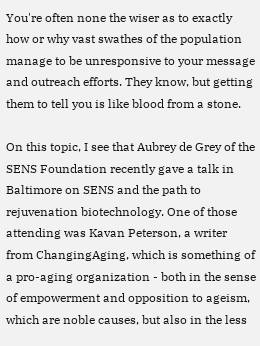You're often none the wiser as to exactly how or why vast swathes of the population manage to be unresponsive to your message and outreach efforts. They know, but getting them to tell you is like blood from a stone.

On this topic, I see that Aubrey de Grey of the SENS Foundation recently gave a talk in Baltimore on SENS and the path to rejuvenation biotechnology. One of those attending was Kavan Peterson, a writer from ChangingAging, which is something of a pro-aging organization - both in the sense of empowerment and opposition to ageism, which are noble causes, but also in the less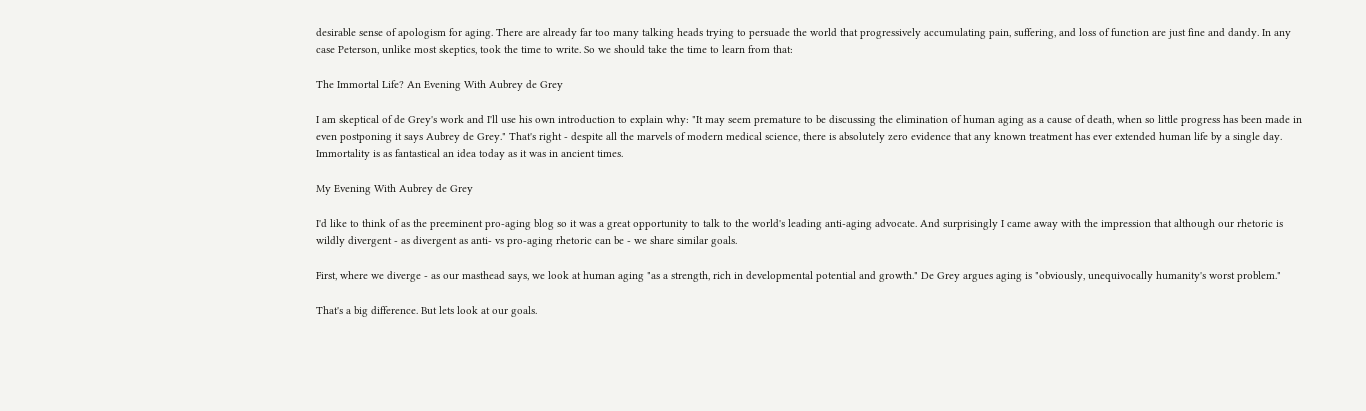desirable sense of apologism for aging. There are already far too many talking heads trying to persuade the world that progressively accumulating pain, suffering, and loss of function are just fine and dandy. In any case Peterson, unlike most skeptics, took the time to write. So we should take the time to learn from that:

The Immortal Life? An Evening With Aubrey de Grey

I am skeptical of de Grey's work and I'll use his own introduction to explain why: "It may seem premature to be discussing the elimination of human aging as a cause of death, when so little progress has been made in even postponing it says Aubrey de Grey." That's right - despite all the marvels of modern medical science, there is absolutely zero evidence that any known treatment has ever extended human life by a single day. Immortality is as fantastical an idea today as it was in ancient times.

My Evening With Aubrey de Grey

I'd like to think of as the preeminent pro-aging blog so it was a great opportunity to talk to the world's leading anti-aging advocate. And surprisingly I came away with the impression that although our rhetoric is wildly divergent - as divergent as anti- vs pro-aging rhetoric can be - we share similar goals.

First, where we diverge - as our masthead says, we look at human aging "as a strength, rich in developmental potential and growth." De Grey argues aging is "obviously, unequivocally humanity's worst problem."

That's a big difference. But lets look at our goals.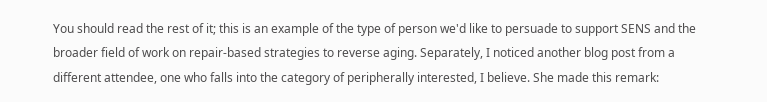You should read the rest of it; this is an example of the type of person we'd like to persuade to support SENS and the broader field of work on repair-based strategies to reverse aging. Separately, I noticed another blog post from a different attendee, one who falls into the category of peripherally interested, I believe. She made this remark: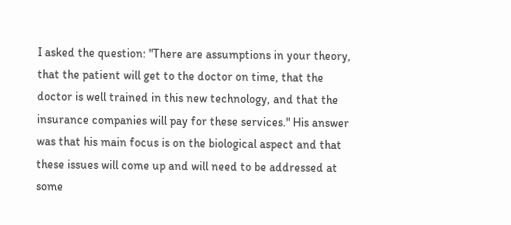I asked the question: "There are assumptions in your theory, that the patient will get to the doctor on time, that the doctor is well trained in this new technology, and that the insurance companies will pay for these services." His answer was that his main focus is on the biological aspect and that these issues will come up and will need to be addressed at some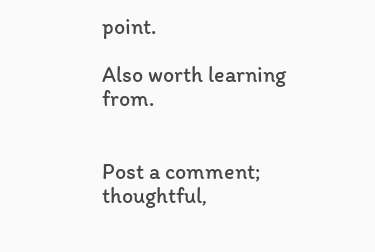point.

Also worth learning from.


Post a comment; thoughtful,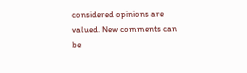considered opinions are valued. New comments can be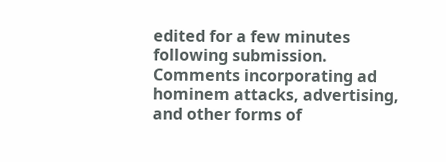edited for a few minutes following submission. Comments incorporating ad hominem attacks, advertising, and other forms of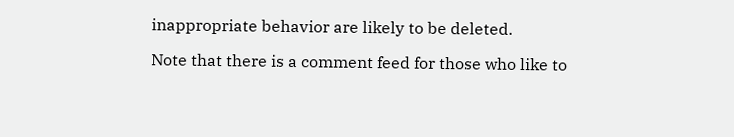inappropriate behavior are likely to be deleted.

Note that there is a comment feed for those who like to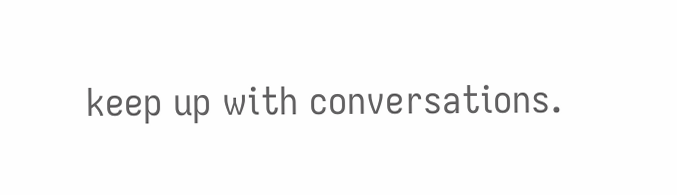keep up with conversations.